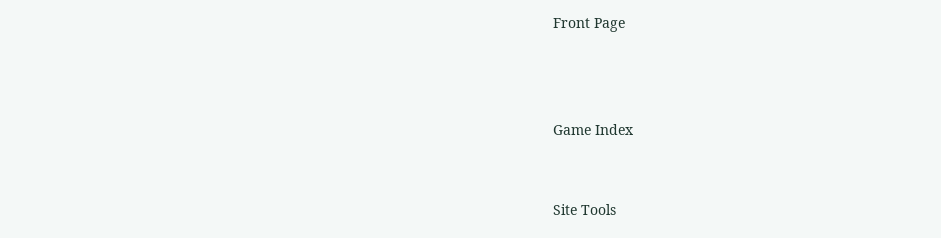Front Page



Game Index


Site Tools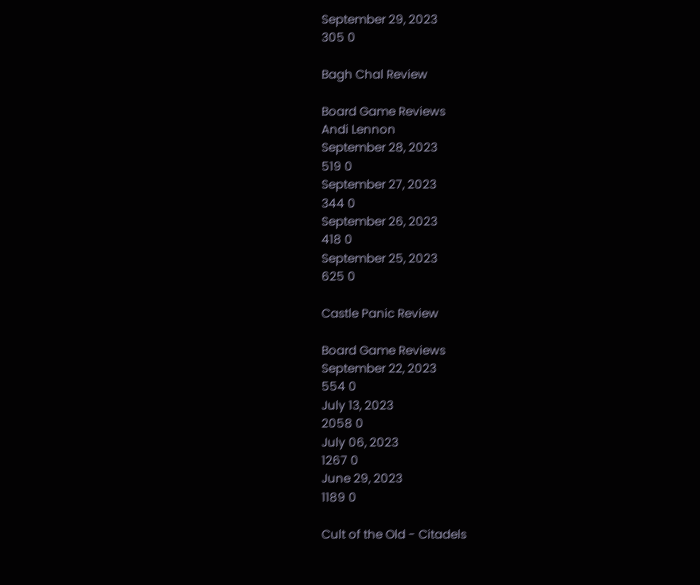September 29, 2023
305 0

Bagh Chal Review

Board Game Reviews
Andi Lennon
September 28, 2023
519 0
September 27, 2023
344 0
September 26, 2023
418 0
September 25, 2023
625 0

Castle Panic Review

Board Game Reviews
September 22, 2023
554 0
July 13, 2023
2058 0
July 06, 2023
1267 0
June 29, 2023
1189 0

Cult of the Old - Citadels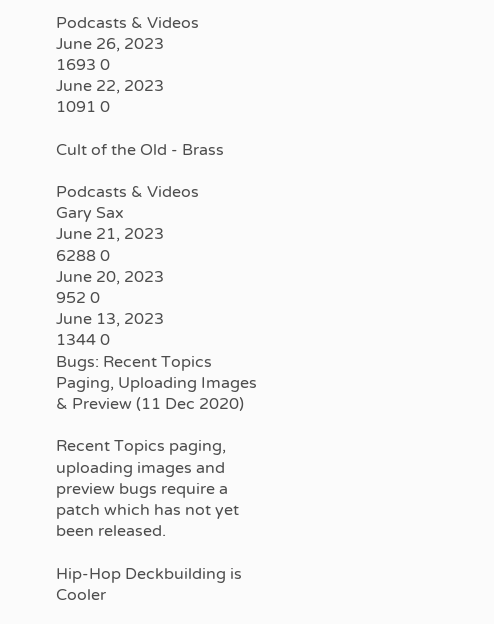Podcasts & Videos
June 26, 2023
1693 0
June 22, 2023
1091 0

Cult of the Old - Brass

Podcasts & Videos
Gary Sax
June 21, 2023
6288 0
June 20, 2023
952 0
June 13, 2023
1344 0
Bugs: Recent Topics Paging, Uploading Images & Preview (11 Dec 2020)

Recent Topics paging, uploading images and preview bugs require a patch which has not yet been released.

Hip-Hop Deckbuilding is Cooler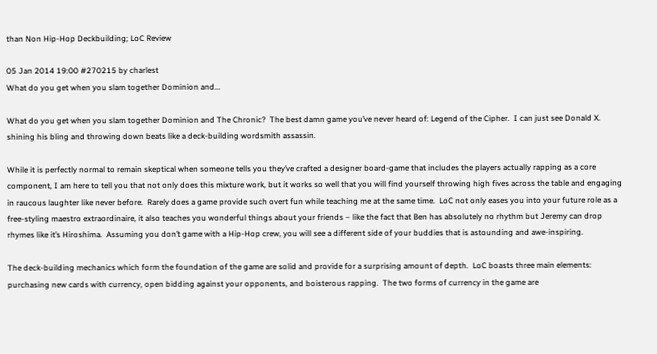than Non Hip-Hop Deckbuilding; LoC Review

05 Jan 2014 19:00 #270215 by charlest
What do you get when you slam together Dominion and...

What do you get when you slam together Dominion and The Chronic?  The best damn game you’ve never heard of: Legend of the Cipher.  I can just see Donald X.  shining his bling and throwing down beats like a deck-building wordsmith assassin.

While it is perfectly normal to remain skeptical when someone tells you they’ve crafted a designer board-game that includes the players actually rapping as a core component, I am here to tell you that not only does this mixture work, but it works so well that you will find yourself throwing high fives across the table and engaging in raucous laughter like never before.  Rarely does a game provide such overt fun while teaching me at the same time.  LoC not only eases you into your future role as a free-styling maestro extraordinaire, it also teaches you wonderful things about your friends – like the fact that Ben has absolutely no rhythm but Jeremy can drop rhymes like it’s Hiroshima.  Assuming you don’t game with a Hip-Hop crew, you will see a different side of your buddies that is astounding and awe-inspiring.

The deck-building mechanics which form the foundation of the game are solid and provide for a surprising amount of depth.  LoC boasts three main elements: purchasing new cards with currency, open bidding against your opponents, and boisterous rapping.  The two forms of currency in the game are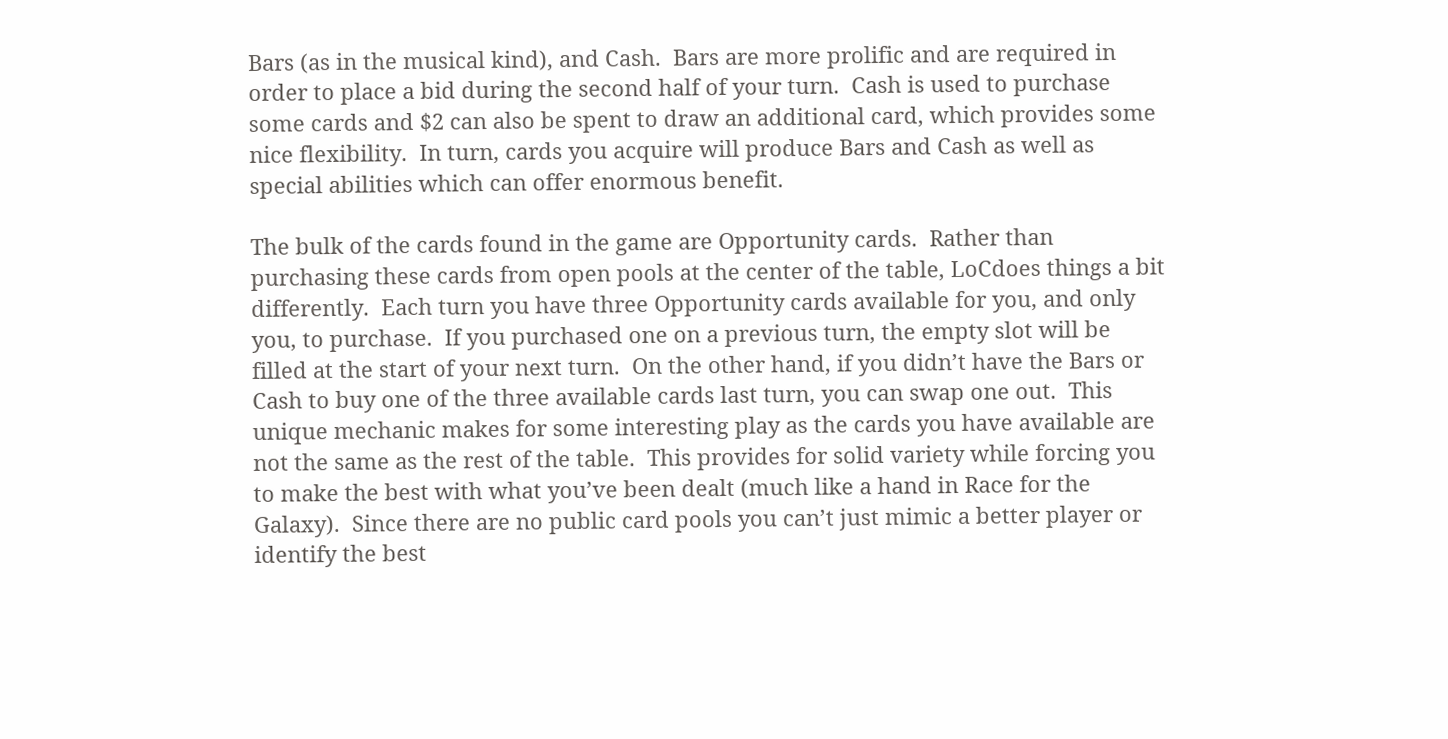Bars (as in the musical kind), and Cash.  Bars are more prolific and are required in order to place a bid during the second half of your turn.  Cash is used to purchase some cards and $2 can also be spent to draw an additional card, which provides some nice flexibility.  In turn, cards you acquire will produce Bars and Cash as well as special abilities which can offer enormous benefit.

The bulk of the cards found in the game are Opportunity cards.  Rather than purchasing these cards from open pools at the center of the table, LoCdoes things a bit differently.  Each turn you have three Opportunity cards available for you, and only you, to purchase.  If you purchased one on a previous turn, the empty slot will be filled at the start of your next turn.  On the other hand, if you didn’t have the Bars or Cash to buy one of the three available cards last turn, you can swap one out.  This unique mechanic makes for some interesting play as the cards you have available are not the same as the rest of the table.  This provides for solid variety while forcing you to make the best with what you’ve been dealt (much like a hand in Race for the Galaxy).  Since there are no public card pools you can’t just mimic a better player or identify the best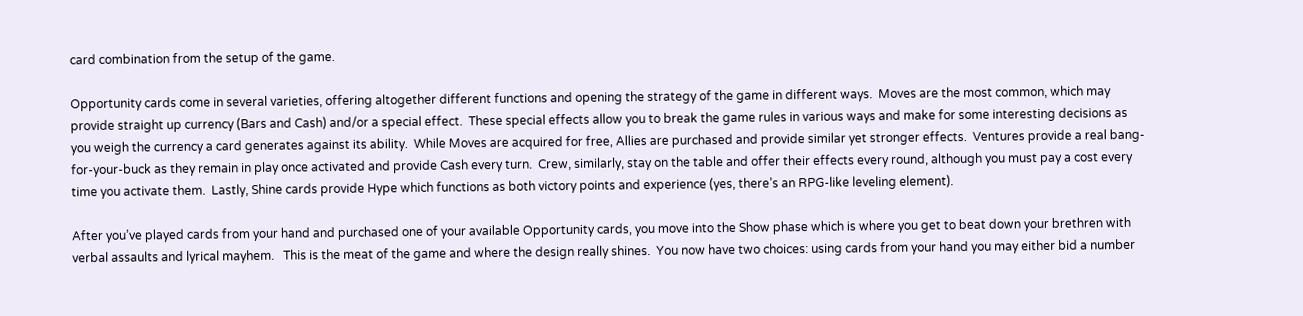card combination from the setup of the game.

Opportunity cards come in several varieties, offering altogether different functions and opening the strategy of the game in different ways.  Moves are the most common, which may provide straight up currency (Bars and Cash) and/or a special effect.  These special effects allow you to break the game rules in various ways and make for some interesting decisions as you weigh the currency a card generates against its ability.  While Moves are acquired for free, Allies are purchased and provide similar yet stronger effects.  Ventures provide a real bang-for-your-buck as they remain in play once activated and provide Cash every turn.  Crew, similarly, stay on the table and offer their effects every round, although you must pay a cost every time you activate them.  Lastly, Shine cards provide Hype which functions as both victory points and experience (yes, there’s an RPG-like leveling element).

After you’ve played cards from your hand and purchased one of your available Opportunity cards, you move into the Show phase which is where you get to beat down your brethren with verbal assaults and lyrical mayhem.   This is the meat of the game and where the design really shines.  You now have two choices: using cards from your hand you may either bid a number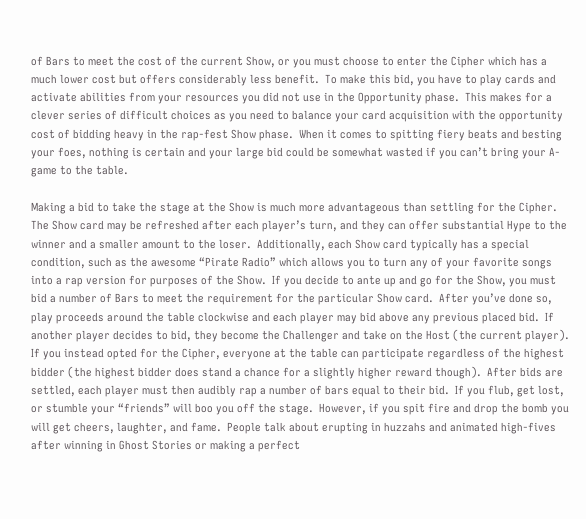of Bars to meet the cost of the current Show, or you must choose to enter the Cipher which has a much lower cost but offers considerably less benefit.  To make this bid, you have to play cards and activate abilities from your resources you did not use in the Opportunity phase.  This makes for a clever series of difficult choices as you need to balance your card acquisition with the opportunity cost of bidding heavy in the rap-fest Show phase.  When it comes to spitting fiery beats and besting your foes, nothing is certain and your large bid could be somewhat wasted if you can’t bring your A-game to the table.

Making a bid to take the stage at the Show is much more advantageous than settling for the Cipher.  The Show card may be refreshed after each player’s turn, and they can offer substantial Hype to the winner and a smaller amount to the loser.  Additionally, each Show card typically has a special condition, such as the awesome “Pirate Radio” which allows you to turn any of your favorite songs into a rap version for purposes of the Show.  If you decide to ante up and go for the Show, you must bid a number of Bars to meet the requirement for the particular Show card.  After you’ve done so, play proceeds around the table clockwise and each player may bid above any previous placed bid.  If another player decides to bid, they become the Challenger and take on the Host (the current player).  If you instead opted for the Cipher, everyone at the table can participate regardless of the highest bidder (the highest bidder does stand a chance for a slightly higher reward though).  After bids are settled, each player must then audibly rap a number of bars equal to their bid.  If you flub, get lost, or stumble your “friends” will boo you off the stage.  However, if you spit fire and drop the bomb you will get cheers, laughter, and fame.  People talk about erupting in huzzahs and animated high-fives after winning in Ghost Stories or making a perfect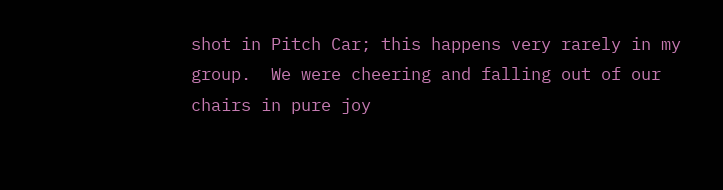shot in Pitch Car; this happens very rarely in my group.  We were cheering and falling out of our chairs in pure joy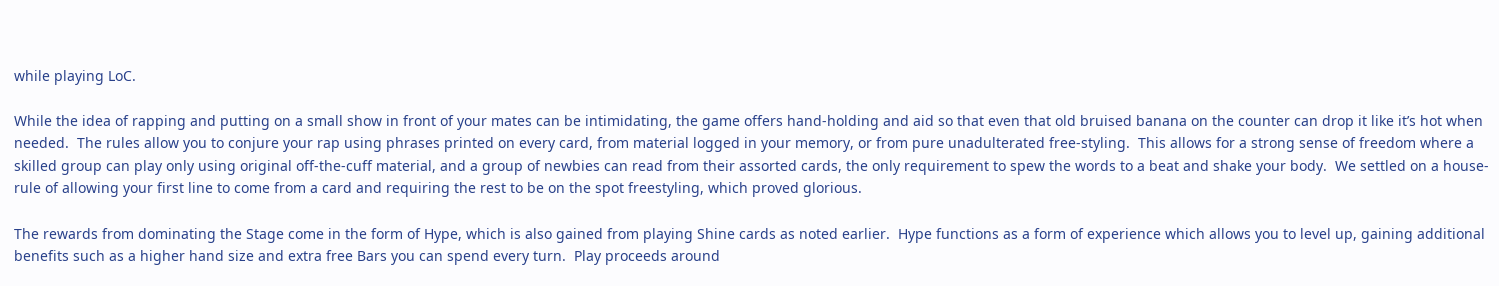while playing LoC.

While the idea of rapping and putting on a small show in front of your mates can be intimidating, the game offers hand-holding and aid so that even that old bruised banana on the counter can drop it like it’s hot when needed.  The rules allow you to conjure your rap using phrases printed on every card, from material logged in your memory, or from pure unadulterated free-styling.  This allows for a strong sense of freedom where a skilled group can play only using original off-the-cuff material, and a group of newbies can read from their assorted cards, the only requirement to spew the words to a beat and shake your body.  We settled on a house-rule of allowing your first line to come from a card and requiring the rest to be on the spot freestyling, which proved glorious.

The rewards from dominating the Stage come in the form of Hype, which is also gained from playing Shine cards as noted earlier.  Hype functions as a form of experience which allows you to level up, gaining additional benefits such as a higher hand size and extra free Bars you can spend every turn.  Play proceeds around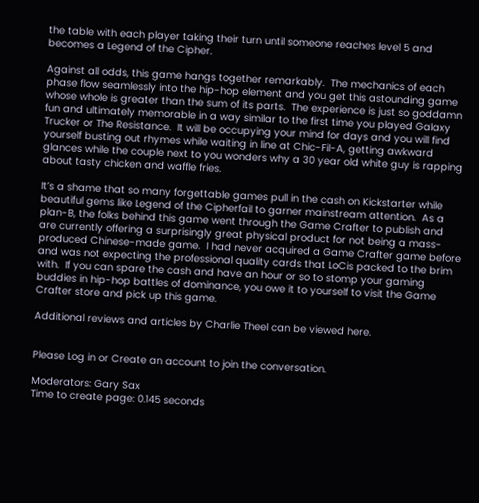the table with each player taking their turn until someone reaches level 5 and becomes a Legend of the Cipher.

Against all odds, this game hangs together remarkably.  The mechanics of each phase flow seamlessly into the hip-hop element and you get this astounding game whose whole is greater than the sum of its parts.  The experience is just so goddamn fun and ultimately memorable in a way similar to the first time you played Galaxy Trucker or The Resistance.  It will be occupying your mind for days and you will find yourself busting out rhymes while waiting in line at Chic-Fil-A, getting awkward glances while the couple next to you wonders why a 30 year old white guy is rapping about tasty chicken and waffle fries.

It’s a shame that so many forgettable games pull in the cash on Kickstarter while beautiful gems like Legend of the Cipherfail to garner mainstream attention.  As a plan-B, the folks behind this game went through the Game Crafter to publish and are currently offering a surprisingly great physical product for not being a mass-produced Chinese-made game.  I had never acquired a Game Crafter game before and was not expecting the professional quality cards that LoCis packed to the brim with.  If you can spare the cash and have an hour or so to stomp your gaming buddies in hip-hop battles of dominance, you owe it to yourself to visit the Game Crafter store and pick up this game.

Additional reviews and articles by Charlie Theel can be viewed here.


Please Log in or Create an account to join the conversation.

Moderators: Gary Sax
Time to create page: 0.145 seconds